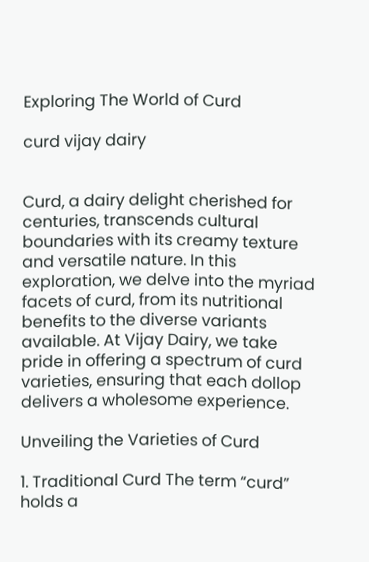Exploring The World of Curd

curd vijay dairy


Curd, a dairy delight cherished for centuries, transcends cultural boundaries with its creamy texture and versatile nature. In this exploration, we delve into the myriad facets of curd, from its nutritional benefits to the diverse variants available. At Vijay Dairy, we take pride in offering a spectrum of curd varieties, ensuring that each dollop delivers a wholesome experience.

Unveiling the Varieties of Curd

1. Traditional Curd The term “curd” holds a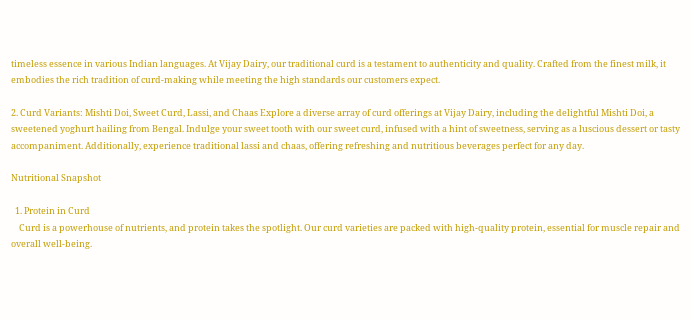timeless essence in various Indian languages. At Vijay Dairy, our traditional curd is a testament to authenticity and quality. Crafted from the finest milk, it embodies the rich tradition of curd-making while meeting the high standards our customers expect.

2. Curd Variants: Mishti Doi, Sweet Curd, Lassi, and Chaas Explore a diverse array of curd offerings at Vijay Dairy, including the delightful Mishti Doi, a sweetened yoghurt hailing from Bengal. Indulge your sweet tooth with our sweet curd, infused with a hint of sweetness, serving as a luscious dessert or tasty accompaniment. Additionally, experience traditional lassi and chaas, offering refreshing and nutritious beverages perfect for any day.

Nutritional Snapshot

  1. Protein in Curd
    Curd is a powerhouse of nutrients, and protein takes the spotlight. Our curd varieties are packed with high-quality protein, essential for muscle repair and overall well-being.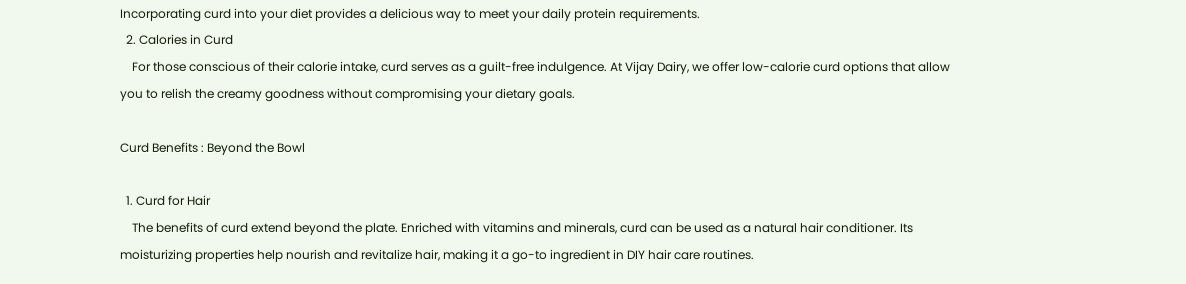Incorporating curd into your diet provides a delicious way to meet your daily protein requirements.
  2. Calories in Curd
    For those conscious of their calorie intake, curd serves as a guilt-free indulgence. At Vijay Dairy, we offer low-calorie curd options that allow you to relish the creamy goodness without compromising your dietary goals.

Curd Benefits : Beyond the Bowl

  1. Curd for Hair
    The benefits of curd extend beyond the plate. Enriched with vitamins and minerals, curd can be used as a natural hair conditioner. Its moisturizing properties help nourish and revitalize hair, making it a go-to ingredient in DIY hair care routines.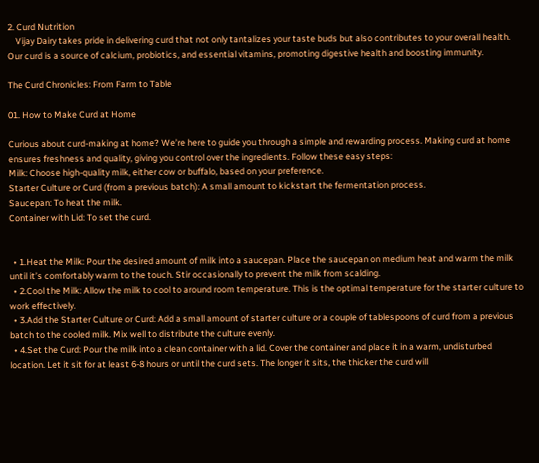2. Curd Nutrition
    Vijay Dairy takes pride in delivering curd that not only tantalizes your taste buds but also contributes to your overall health. Our curd is a source of calcium, probiotics, and essential vitamins, promoting digestive health and boosting immunity.

The Curd Chronicles: From Farm to Table

01. How to Make Curd at Home

Curious about curd-making at home? We’re here to guide you through a simple and rewarding process. Making curd at home ensures freshness and quality, giving you control over the ingredients. Follow these easy steps:
Milk: Choose high-quality milk, either cow or buffalo, based on your preference.
Starter Culture or Curd (from a previous batch): A small amount to kickstart the fermentation process.
Saucepan: To heat the milk.
Container with Lid: To set the curd.


  • 1.Heat the Milk: Pour the desired amount of milk into a saucepan. Place the saucepan on medium heat and warm the milk until it’s comfortably warm to the touch. Stir occasionally to prevent the milk from scalding.
  • 2.Cool the Milk: Allow the milk to cool to around room temperature. This is the optimal temperature for the starter culture to work effectively.
  • 3.Add the Starter Culture or Curd: Add a small amount of starter culture or a couple of tablespoons of curd from a previous batch to the cooled milk. Mix well to distribute the culture evenly.
  • 4.Set the Curd: Pour the milk into a clean container with a lid. Cover the container and place it in a warm, undisturbed location. Let it sit for at least 6-8 hours or until the curd sets. The longer it sits, the thicker the curd will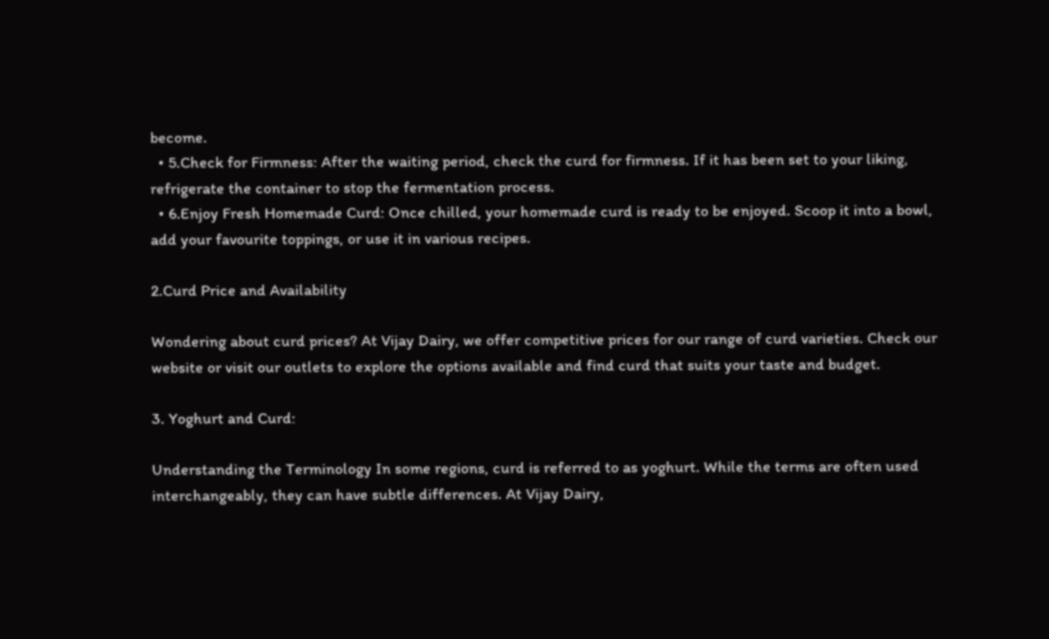become.
  • 5.Check for Firmness: After the waiting period, check the curd for firmness. If it has been set to your liking, refrigerate the container to stop the fermentation process.
  • 6.Enjoy Fresh Homemade Curd: Once chilled, your homemade curd is ready to be enjoyed. Scoop it into a bowl, add your favourite toppings, or use it in various recipes.

2.Curd Price and Availability

Wondering about curd prices? At Vijay Dairy, we offer competitive prices for our range of curd varieties. Check our website or visit our outlets to explore the options available and find curd that suits your taste and budget.

3. Yoghurt and Curd:

Understanding the Terminology In some regions, curd is referred to as yoghurt. While the terms are often used interchangeably, they can have subtle differences. At Vijay Dairy,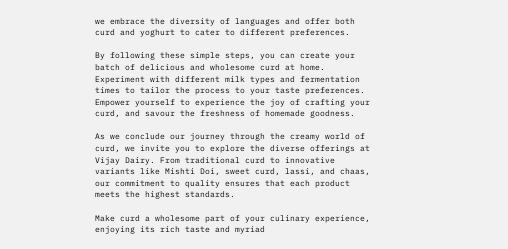we embrace the diversity of languages and offer both curd and yoghurt to cater to different preferences.

By following these simple steps, you can create your batch of delicious and wholesome curd at home. Experiment with different milk types and fermentation times to tailor the process to your taste preferences.
Empower yourself to experience the joy of crafting your curd, and savour the freshness of homemade goodness.

As we conclude our journey through the creamy world of curd, we invite you to explore the diverse offerings at Vijay Dairy. From traditional curd to innovative variants like Mishti Doi, sweet curd, lassi, and chaas, our commitment to quality ensures that each product meets the highest standards.

Make curd a wholesome part of your culinary experience, enjoying its rich taste and myriad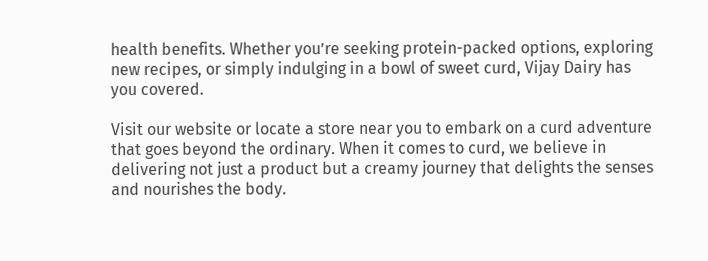health benefits. Whether you’re seeking protein-packed options, exploring new recipes, or simply indulging in a bowl of sweet curd, Vijay Dairy has you covered.

Visit our website or locate a store near you to embark on a curd adventure that goes beyond the ordinary. When it comes to curd, we believe in delivering not just a product but a creamy journey that delights the senses and nourishes the body.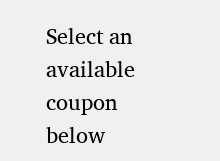Select an available coupon below